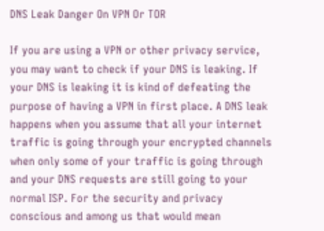DNS Leak Danger On VPN Or TOR

If you are using a VPN or other privacy service, you may want to check if your DNS is leaking. If your DNS is leaking it is kind of defeating the purpose of having a VPN in first place. A DNS leak happens when you assume that all your internet traffic is going through your encrypted channels when only some of your traffic is going through and your DNS requests are still going to your normal ISP. For the security and privacy conscious and among us that would mean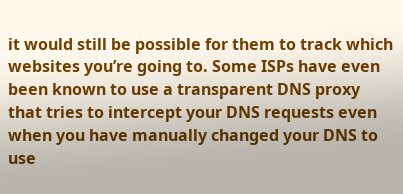it would still be possible for them to track which websites you’re going to. Some ISPs have even been known to use a transparent DNS proxy that tries to intercept your DNS requests even when you have manually changed your DNS to use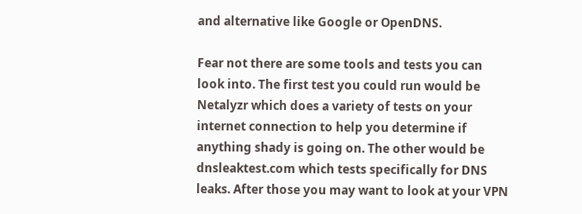and alternative like Google or OpenDNS.

Fear not there are some tools and tests you can look into. The first test you could run would be Netalyzr which does a variety of tests on your internet connection to help you determine if anything shady is going on. The other would be dnsleaktest.com which tests specifically for DNS leaks. After those you may want to look at your VPN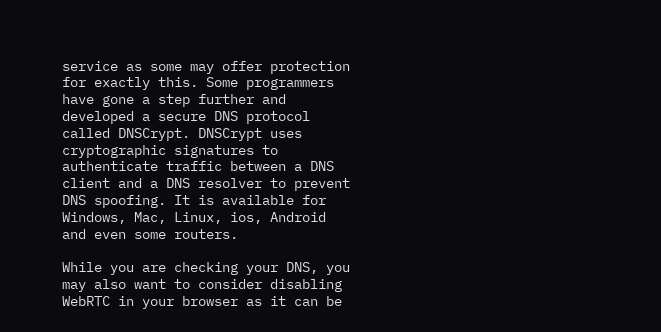service as some may offer protection for exactly this. Some programmers have gone a step further and developed a secure DNS protocol called DNSCrypt. DNSCrypt uses cryptographic signatures to authenticate traffic between a DNS client and a DNS resolver to prevent DNS spoofing. It is available for Windows, Mac, Linux, ios, Android and even some routers.

While you are checking your DNS, you may also want to consider disabling WebRTC in your browser as it can be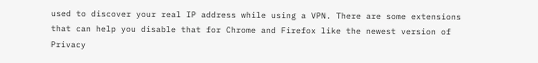used to discover your real IP address while using a VPN. There are some extensions that can help you disable that for Chrome and Firefox like the newest version of Privacy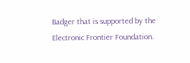Badger that is supported by the Electronic Frontier Foundation.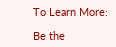To Learn More:

Be the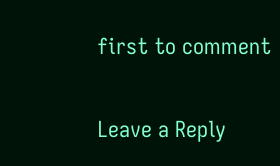first to comment

Leave a Reply